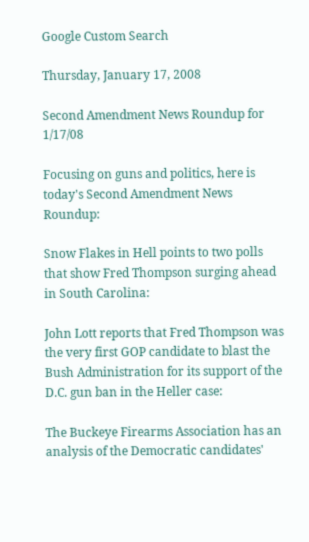Google Custom Search

Thursday, January 17, 2008

Second Amendment News Roundup for 1/17/08

Focusing on guns and politics, here is today's Second Amendment News Roundup:

Snow Flakes in Hell points to two polls that show Fred Thompson surging ahead in South Carolina:

John Lott reports that Fred Thompson was the very first GOP candidate to blast the Bush Administration for its support of the D.C. gun ban in the Heller case:

The Buckeye Firearms Association has an analysis of the Democratic candidates'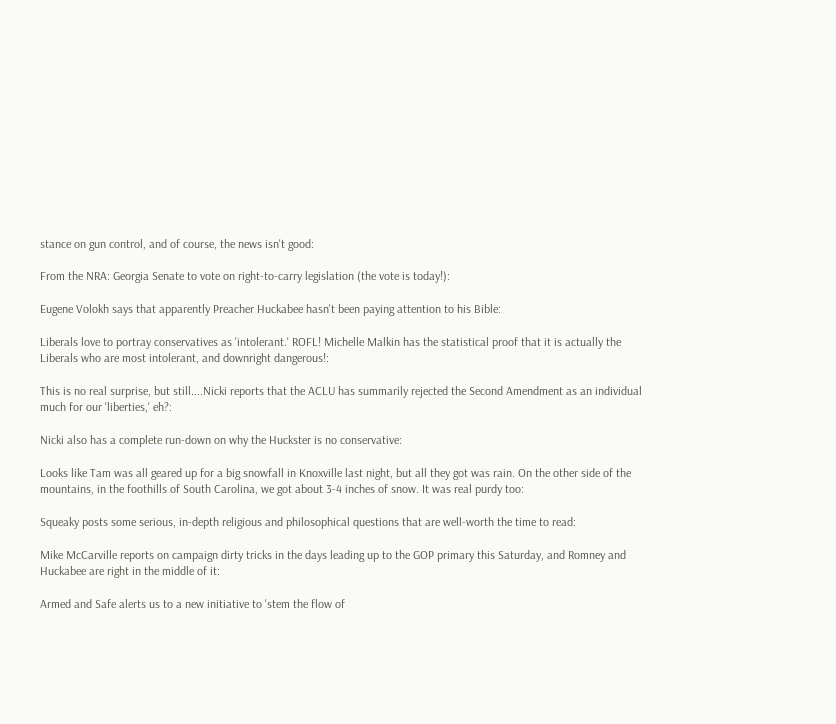stance on gun control, and of course, the news isn't good:

From the NRA: Georgia Senate to vote on right-to-carry legislation (the vote is today!):

Eugene Volokh says that apparently Preacher Huckabee hasn't been paying attention to his Bible:

Liberals love to portray conservatives as 'intolerant.' ROFL! Michelle Malkin has the statistical proof that it is actually the Liberals who are most intolerant, and downright dangerous!:

This is no real surprise, but still....Nicki reports that the ACLU has summarily rejected the Second Amendment as an individual much for our 'liberties,' eh?:

Nicki also has a complete run-down on why the Huckster is no conservative:

Looks like Tam was all geared up for a big snowfall in Knoxville last night, but all they got was rain. On the other side of the mountains, in the foothills of South Carolina, we got about 3-4 inches of snow. It was real purdy too:

Squeaky posts some serious, in-depth religious and philosophical questions that are well-worth the time to read:

Mike McCarville reports on campaign dirty tricks in the days leading up to the GOP primary this Saturday, and Romney and Huckabee are right in the middle of it:

Armed and Safe alerts us to a new initiative to 'stem the flow of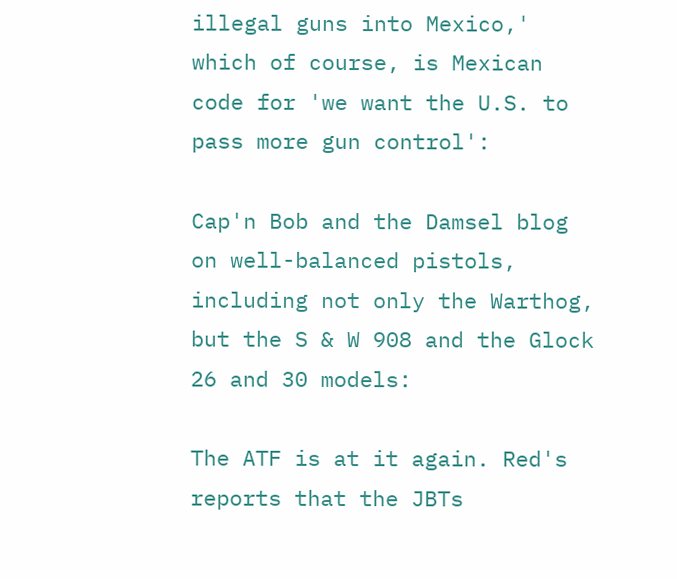illegal guns into Mexico,' which of course, is Mexican code for 'we want the U.S. to pass more gun control':

Cap'n Bob and the Damsel blog on well-balanced pistols, including not only the Warthog, but the S & W 908 and the Glock 26 and 30 models:

The ATF is at it again. Red's reports that the JBTs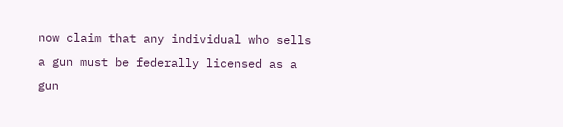now claim that any individual who sells a gun must be federally licensed as a gun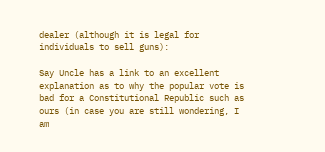dealer (although it is legal for individuals to sell guns):

Say Uncle has a link to an excellent explanation as to why the popular vote is bad for a Constitutional Republic such as ours (in case you are still wondering, I am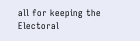all for keeping the Electoral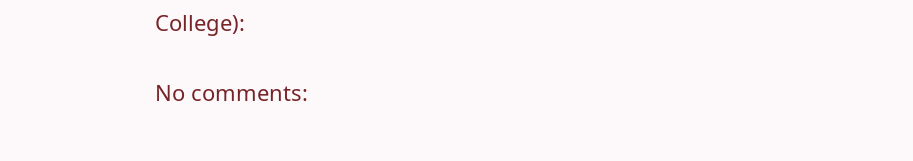College):

No comments: